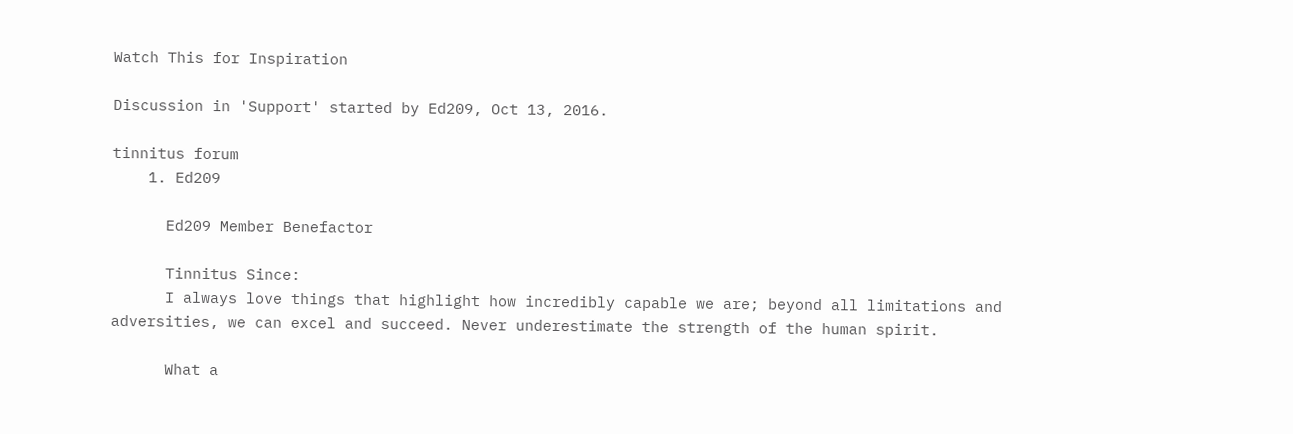Watch This for Inspiration

Discussion in 'Support' started by Ed209, Oct 13, 2016.

tinnitus forum
    1. Ed209

      Ed209 Member Benefactor

      Tinnitus Since:
      I always love things that highlight how incredibly capable we are; beyond all limitations and adversities, we can excel and succeed. Never underestimate the strength of the human spirit.

      What a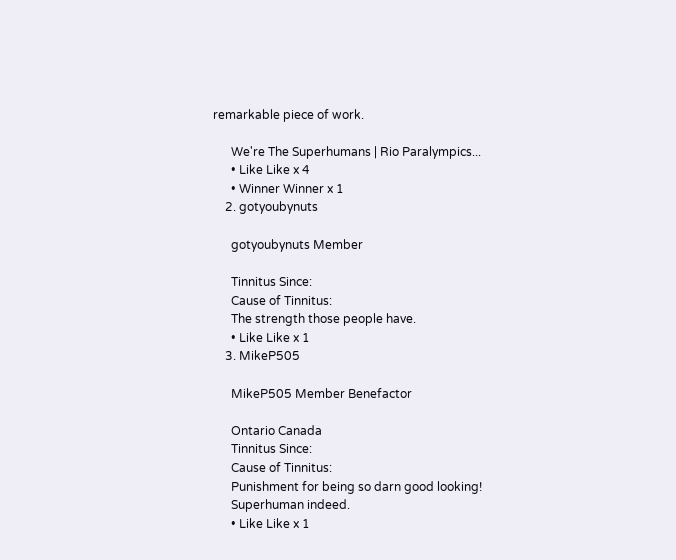remarkable piece of work.

      We're The Superhumans | Rio Paralympics...
      • Like Like x 4
      • Winner Winner x 1
    2. gotyoubynuts

      gotyoubynuts Member

      Tinnitus Since:
      Cause of Tinnitus:
      The strength those people have.
      • Like Like x 1
    3. MikeP505

      MikeP505 Member Benefactor

      Ontario Canada
      Tinnitus Since:
      Cause of Tinnitus:
      Punishment for being so darn good looking!
      Superhuman indeed.
      • Like Like x 1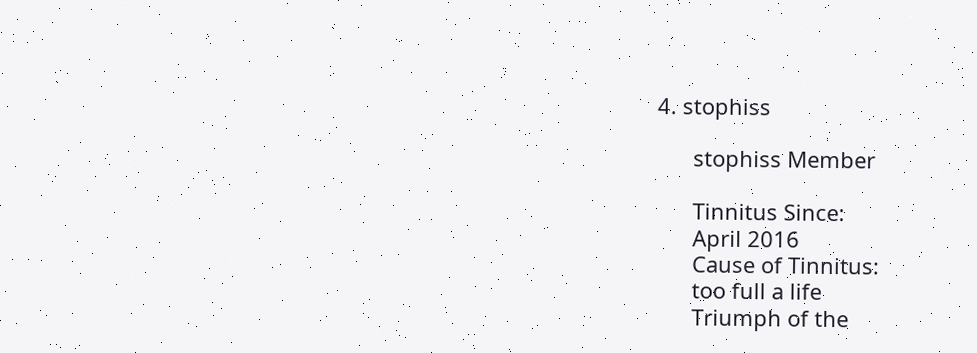4. stophiss

      stophiss Member

      Tinnitus Since:
      April 2016
      Cause of Tinnitus:
      too full a life
      Triumph of the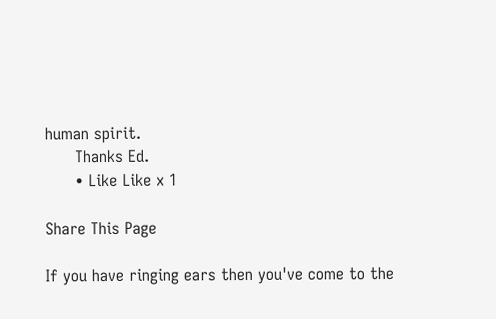human spirit.
      Thanks Ed.
      • Like Like x 1

Share This Page

If you have ringing ears then you've come to the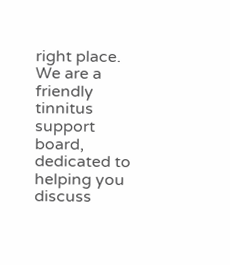right place. We are a friendly tinnitus support board, dedicated to helping you discuss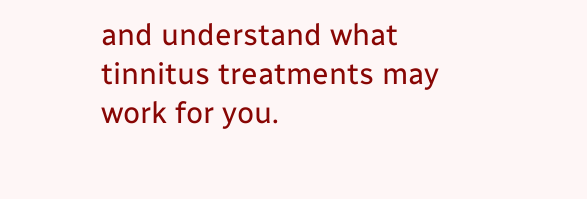and understand what tinnitus treatments may work for you.